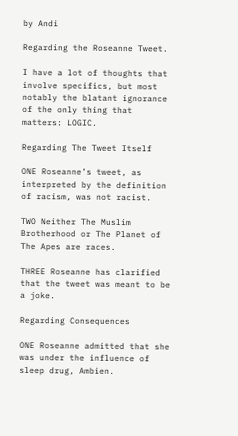by Andi

Regarding the Roseanne Tweet.

I have a lot of thoughts that involve specifics, but most notably the blatant ignorance of the only thing that matters: LOGIC.

Regarding The Tweet Itself

ONE Roseanne’s tweet, as interpreted by the definition of racism, was not racist.

TWO Neither The Muslim Brotherhood or The Planet of The Apes are races.

THREE Roseanne has clarified that the tweet was meant to be a joke.

Regarding Consequences

ONE Roseanne admitted that she was under the influence of sleep drug, Ambien.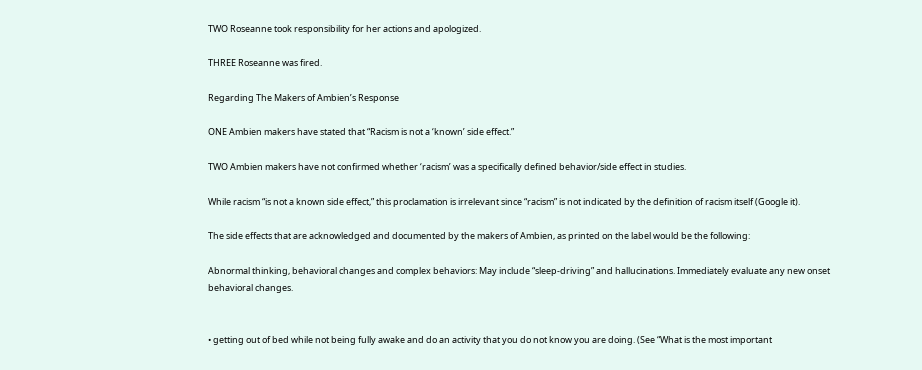TWO Roseanne took responsibility for her actions and apologized.

THREE Roseanne was fired.

Regarding The Makers of Ambien’s Response

ONE Ambien makers have stated that “Racism is not a ‘known’ side effect.”

TWO Ambien makers have not confirmed whether ‘racism’ was a specifically defined behavior/side effect in studies.

While racism “is not a known side effect,” this proclamation is irrelevant since “racism” is not indicated by the definition of racism itself (Google it).

The side effects that are acknowledged and documented by the makers of Ambien, as printed on the label would be the following:

Abnormal thinking, behavioral changes and complex behaviors: May include “sleep-driving” and hallucinations. Immediately evaluate any new onset behavioral changes.


• getting out of bed while not being fully awake and do an activity that you do not know you are doing. (See “What is the most important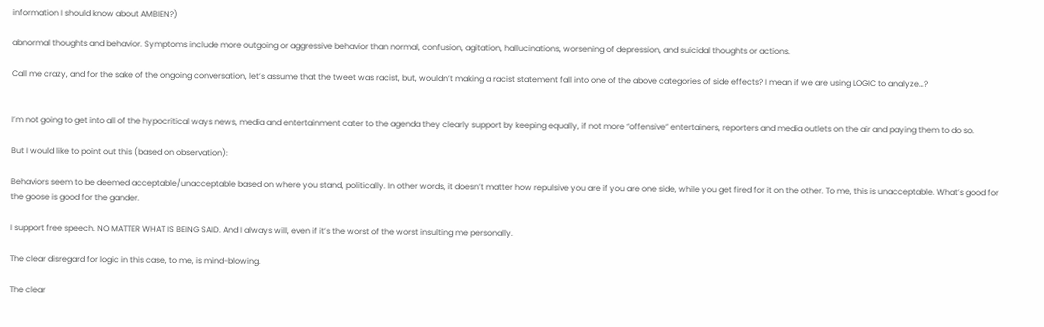information I should know about AMBIEN?)

abnormal thoughts and behavior. Symptoms include more outgoing or aggressive behavior than normal, confusion, agitation, hallucinations, worsening of depression, and suicidal thoughts or actions.

Call me crazy, and for the sake of the ongoing conversation, let’s assume that the tweet was racist, but, wouldn’t making a racist statement fall into one of the above categories of side effects? I mean if we are using LOGIC to analyze…?


I’m not going to get into all of the hypocritical ways news, media and entertainment cater to the agenda they clearly support by keeping equally, if not more “offensive” entertainers, reporters and media outlets on the air and paying them to do so.

But I would like to point out this (based on observation):

Behaviors seem to be deemed acceptable/unacceptable based on where you stand, politically. In other words, it doesn’t matter how repulsive you are if you are one side, while you get fired for it on the other. To me, this is unacceptable. What’s good for the goose is good for the gander.

I support free speech. NO MATTER WHAT IS BEING SAID. And I always will, even if it’s the worst of the worst insulting me personally.

The clear disregard for logic in this case, to me, is mind-blowing.

The clear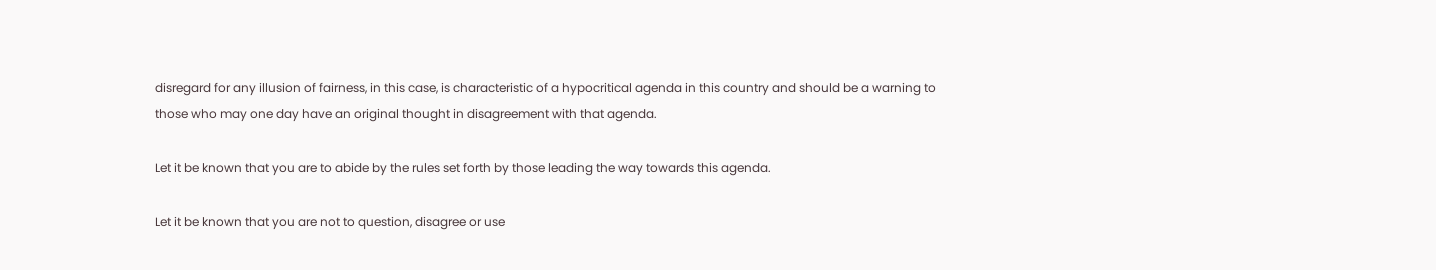disregard for any illusion of fairness, in this case, is characteristic of a hypocritical agenda in this country and should be a warning to those who may one day have an original thought in disagreement with that agenda.

Let it be known that you are to abide by the rules set forth by those leading the way towards this agenda.

Let it be known that you are not to question, disagree or use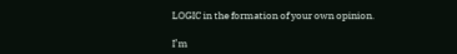LOGIC in the formation of your own opinion.

I’m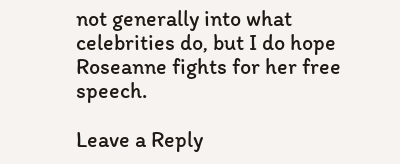not generally into what celebrities do, but I do hope Roseanne fights for her free speech.

Leave a Reply